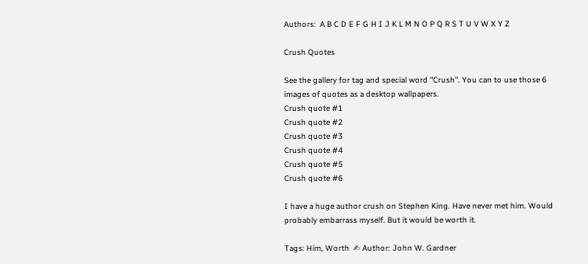Authors:  A B C D E F G H I J K L M N O P Q R S T U V W X Y Z

Crush Quotes

See the gallery for tag and special word "Crush". You can to use those 6 images of quotes as a desktop wallpapers.
Crush quote #1
Crush quote #2
Crush quote #3
Crush quote #4
Crush quote #5
Crush quote #6

I have a huge author crush on Stephen King. Have never met him. Would probably embarrass myself. But it would be worth it.

Tags: Him, Worth  ✍ Author: John W. Gardner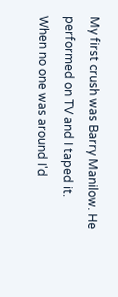My first crush was Barry Manilow. He performed on TV and I taped it. When no one was around I'd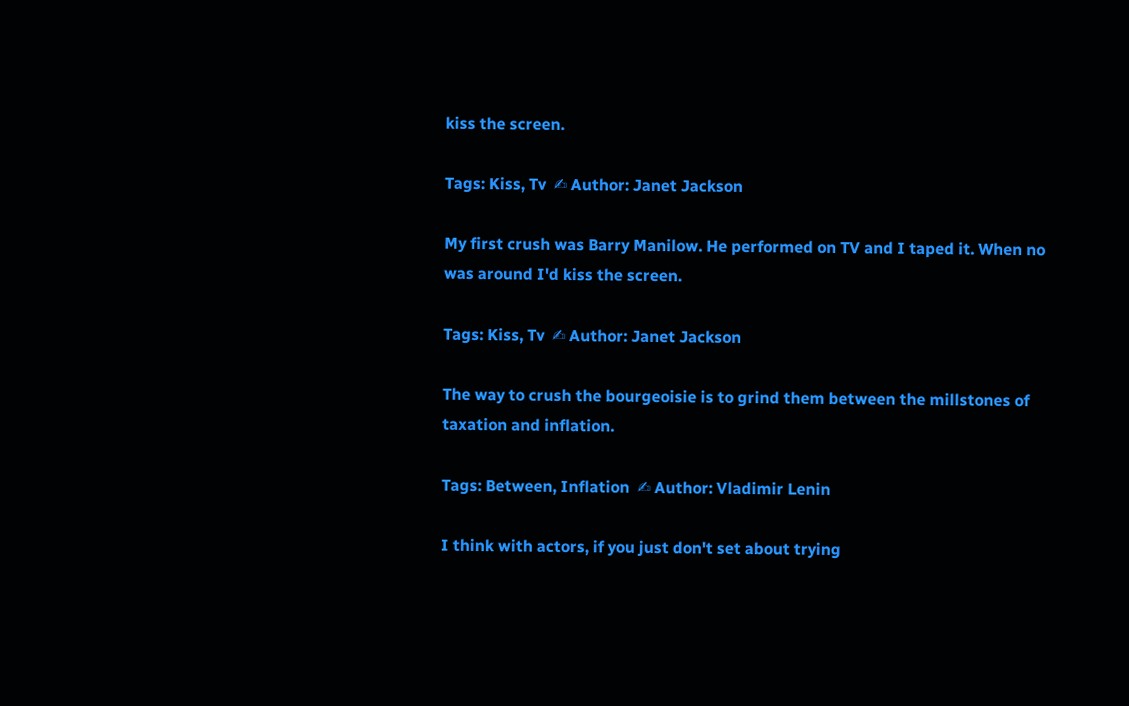kiss the screen.

Tags: Kiss, Tv  ✍ Author: Janet Jackson

My first crush was Barry Manilow. He performed on TV and I taped it. When no was around I'd kiss the screen.

Tags: Kiss, Tv  ✍ Author: Janet Jackson

The way to crush the bourgeoisie is to grind them between the millstones of taxation and inflation.

Tags: Between, Inflation  ✍ Author: Vladimir Lenin

I think with actors, if you just don't set about trying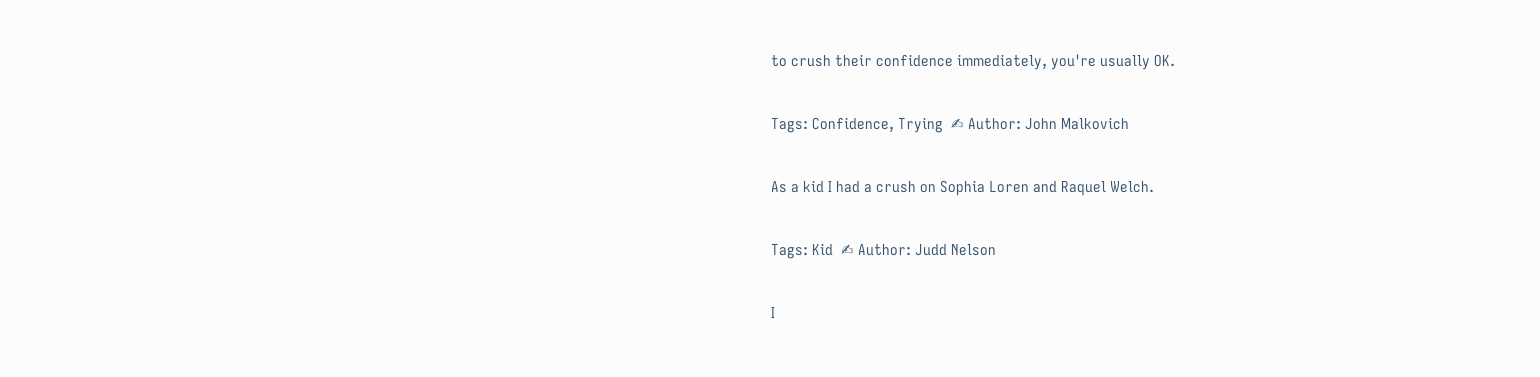to crush their confidence immediately, you're usually OK.

Tags: Confidence, Trying  ✍ Author: John Malkovich

As a kid I had a crush on Sophia Loren and Raquel Welch.

Tags: Kid  ✍ Author: Judd Nelson

I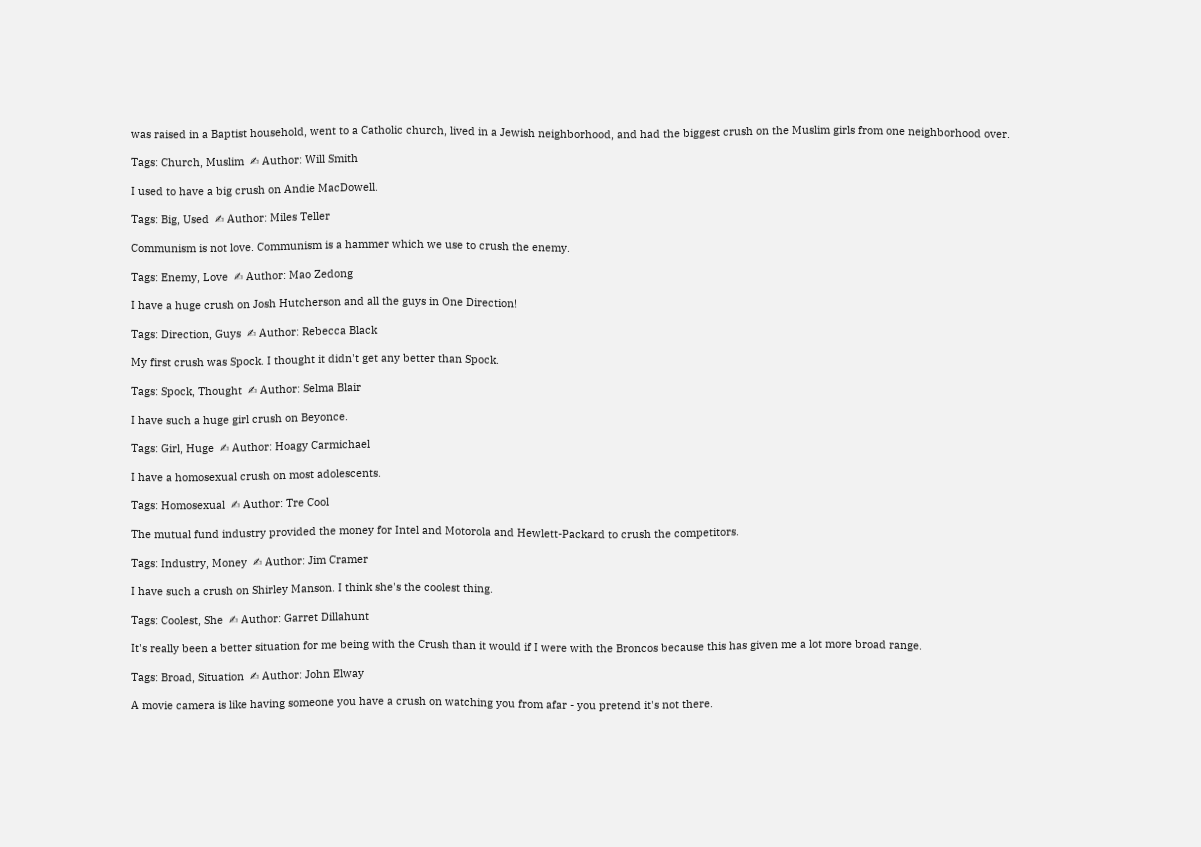was raised in a Baptist household, went to a Catholic church, lived in a Jewish neighborhood, and had the biggest crush on the Muslim girls from one neighborhood over.

Tags: Church, Muslim  ✍ Author: Will Smith

I used to have a big crush on Andie MacDowell.

Tags: Big, Used  ✍ Author: Miles Teller

Communism is not love. Communism is a hammer which we use to crush the enemy.

Tags: Enemy, Love  ✍ Author: Mao Zedong

I have a huge crush on Josh Hutcherson and all the guys in One Direction!

Tags: Direction, Guys  ✍ Author: Rebecca Black

My first crush was Spock. I thought it didn't get any better than Spock.

Tags: Spock, Thought  ✍ Author: Selma Blair

I have such a huge girl crush on Beyonce.

Tags: Girl, Huge  ✍ Author: Hoagy Carmichael

I have a homosexual crush on most adolescents.

Tags: Homosexual  ✍ Author: Tre Cool

The mutual fund industry provided the money for Intel and Motorola and Hewlett-Packard to crush the competitors.

Tags: Industry, Money  ✍ Author: Jim Cramer

I have such a crush on Shirley Manson. I think she's the coolest thing.

Tags: Coolest, She  ✍ Author: Garret Dillahunt

It's really been a better situation for me being with the Crush than it would if I were with the Broncos because this has given me a lot more broad range.

Tags: Broad, Situation  ✍ Author: John Elway

A movie camera is like having someone you have a crush on watching you from afar - you pretend it's not there.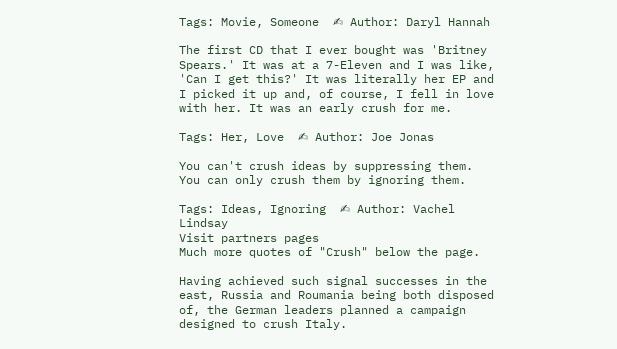Tags: Movie, Someone  ✍ Author: Daryl Hannah

The first CD that I ever bought was 'Britney Spears.' It was at a 7-Eleven and I was like, 'Can I get this?' It was literally her EP and I picked it up and, of course, I fell in love with her. It was an early crush for me.

Tags: Her, Love  ✍ Author: Joe Jonas

You can't crush ideas by suppressing them. You can only crush them by ignoring them.

Tags: Ideas, Ignoring  ✍ Author: Vachel Lindsay
Visit partners pages
Much more quotes of "Crush" below the page.

Having achieved such signal successes in the east, Russia and Roumania being both disposed of, the German leaders planned a campaign designed to crush Italy.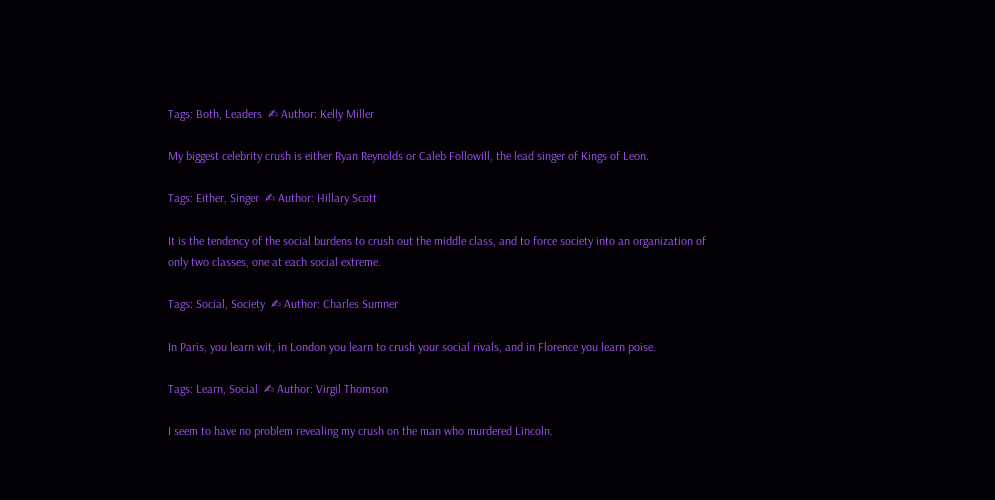Tags: Both, Leaders  ✍ Author: Kelly Miller

My biggest celebrity crush is either Ryan Reynolds or Caleb Followill, the lead singer of Kings of Leon.

Tags: Either, Singer  ✍ Author: Hillary Scott

It is the tendency of the social burdens to crush out the middle class, and to force society into an organization of only two classes, one at each social extreme.

Tags: Social, Society  ✍ Author: Charles Sumner

In Paris, you learn wit, in London you learn to crush your social rivals, and in Florence you learn poise.

Tags: Learn, Social  ✍ Author: Virgil Thomson

I seem to have no problem revealing my crush on the man who murdered Lincoln.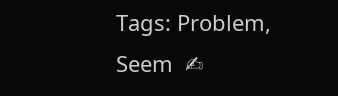Tags: Problem, Seem  ✍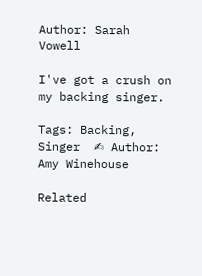Author: Sarah Vowell

I've got a crush on my backing singer.

Tags: Backing, Singer  ✍ Author: Amy Winehouse

Related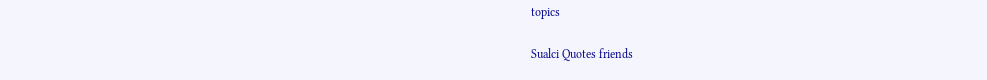topics

Sualci Quotes friends